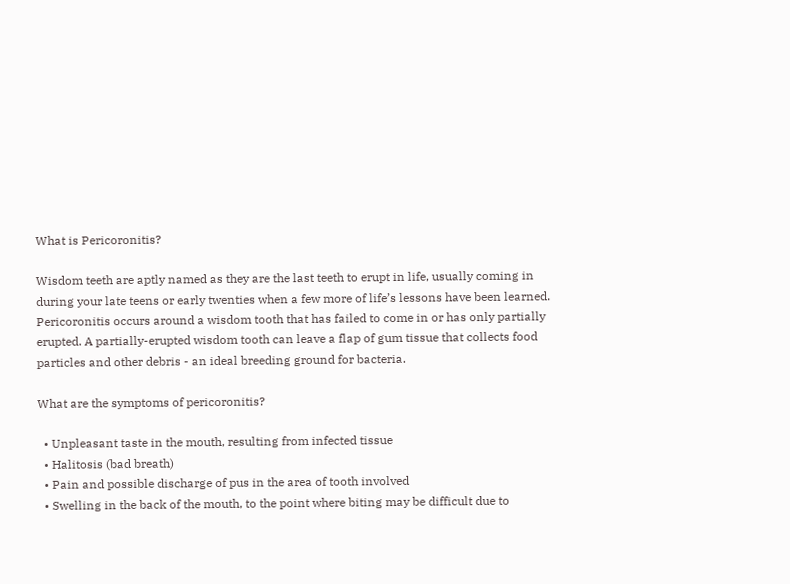What is Pericoronitis?

Wisdom teeth are aptly named as they are the last teeth to erupt in life, usually coming in during your late teens or early twenties when a few more of life’s lessons have been learned. Pericoronitis occurs around a wisdom tooth that has failed to come in or has only partially erupted. A partially-erupted wisdom tooth can leave a flap of gum tissue that collects food particles and other debris - an ideal breeding ground for bacteria.

What are the symptoms of pericoronitis?

  • Unpleasant taste in the mouth, resulting from infected tissue
  • Halitosis (bad breath)
  • Pain and possible discharge of pus in the area of tooth involved
  • Swelling in the back of the mouth, to the point where biting may be difficult due to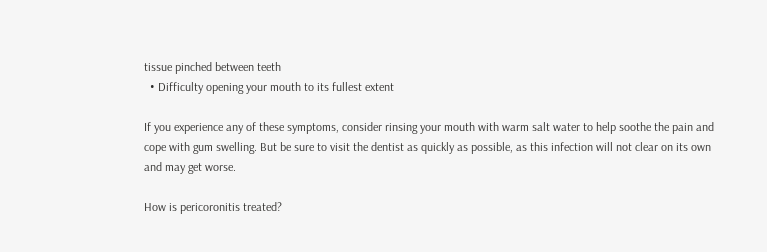tissue pinched between teeth
  • Difficulty opening your mouth to its fullest extent

If you experience any of these symptoms, consider rinsing your mouth with warm salt water to help soothe the pain and cope with gum swelling. But be sure to visit the dentist as quickly as possible, as this infection will not clear on its own and may get worse.

How is pericoronitis treated?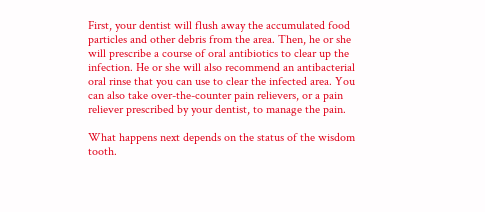First, your dentist will flush away the accumulated food particles and other debris from the area. Then, he or she will prescribe a course of oral antibiotics to clear up the infection. He or she will also recommend an antibacterial oral rinse that you can use to clear the infected area. You can also take over-the-counter pain relievers, or a pain reliever prescribed by your dentist, to manage the pain.

What happens next depends on the status of the wisdom tooth.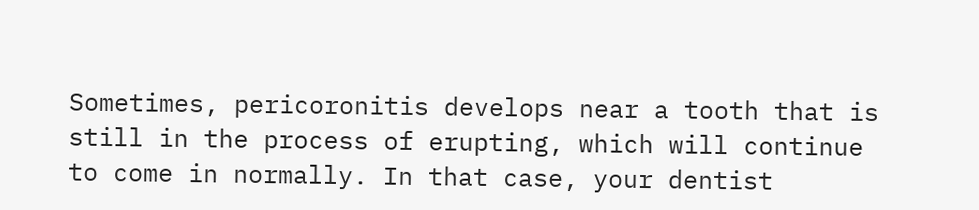Sometimes, pericoronitis develops near a tooth that is still in the process of erupting, which will continue to come in normally. In that case, your dentist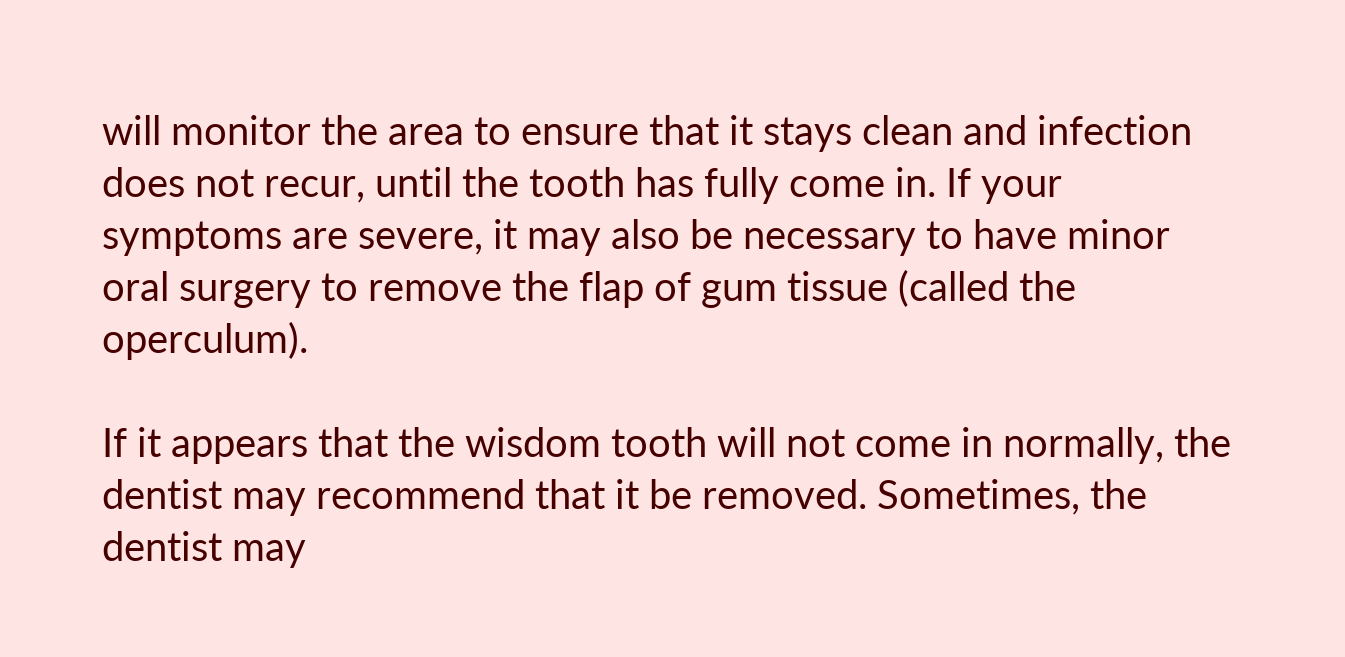will monitor the area to ensure that it stays clean and infection does not recur, until the tooth has fully come in. If your symptoms are severe, it may also be necessary to have minor oral surgery to remove the flap of gum tissue (called the operculum).

If it appears that the wisdom tooth will not come in normally, the dentist may recommend that it be removed. Sometimes, the dentist may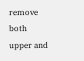remove both upper and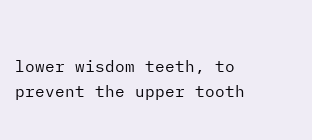lower wisdom teeth, to prevent the upper tooth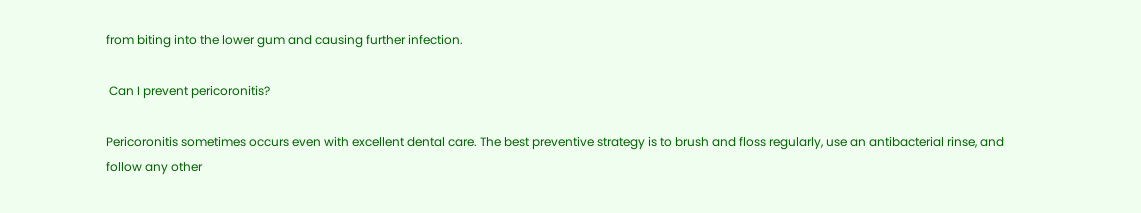from biting into the lower gum and causing further infection.

 Can I prevent pericoronitis?

Pericoronitis sometimes occurs even with excellent dental care. The best preventive strategy is to brush and floss regularly, use an antibacterial rinse, and follow any other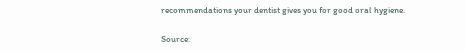recommendations your dentist gives you for good oral hygiene.

Source: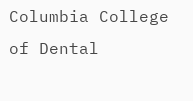Columbia College of Dental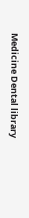Medicine Dental library